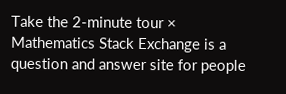Take the 2-minute tour ×
Mathematics Stack Exchange is a question and answer site for people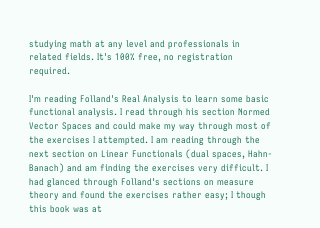studying math at any level and professionals in related fields. It's 100% free, no registration required.

I'm reading Folland's Real Analysis to learn some basic functional analysis. I read through his section Normed Vector Spaces and could make my way through most of the exercises I attempted. I am reading through the next section on Linear Functionals (dual spaces, Hahn-Banach) and am finding the exercises very difficult. I had glanced through Folland's sections on measure theory and found the exercises rather easy; I though this book was at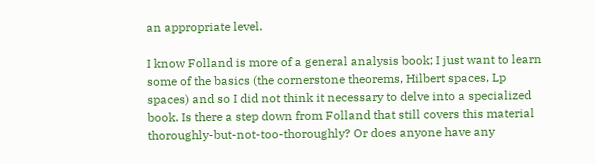an appropriate level.

I know Folland is more of a general analysis book; I just want to learn some of the basics (the cornerstone theorems, Hilbert spaces, Lp spaces) and so I did not think it necessary to delve into a specialized book. Is there a step down from Folland that still covers this material thoroughly-but-not-too-thoroughly? Or does anyone have any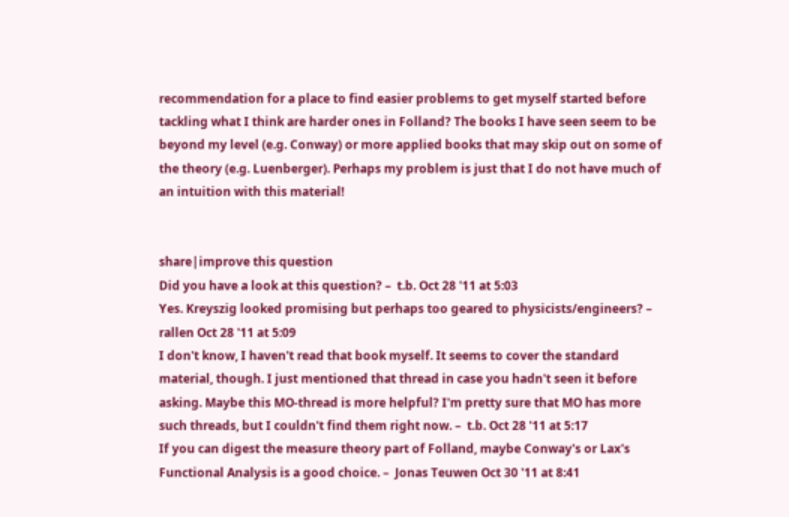recommendation for a place to find easier problems to get myself started before tackling what I think are harder ones in Folland? The books I have seen seem to be beyond my level (e.g. Conway) or more applied books that may skip out on some of the theory (e.g. Luenberger). Perhaps my problem is just that I do not have much of an intuition with this material!


share|improve this question
Did you have a look at this question? –  t.b. Oct 28 '11 at 5:03
Yes. Kreyszig looked promising but perhaps too geared to physicists/engineers? –  rallen Oct 28 '11 at 5:09
I don't know, I haven't read that book myself. It seems to cover the standard material, though. I just mentioned that thread in case you hadn't seen it before asking. Maybe this MO-thread is more helpful? I'm pretty sure that MO has more such threads, but I couldn't find them right now. –  t.b. Oct 28 '11 at 5:17
If you can digest the measure theory part of Folland, maybe Conway's or Lax's Functional Analysis is a good choice. –  Jonas Teuwen Oct 30 '11 at 8:41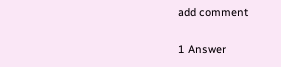add comment

1 Answer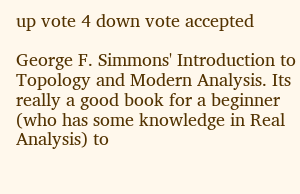up vote 4 down vote accepted

George F. Simmons' Introduction to Topology and Modern Analysis. Its really a good book for a beginner (who has some knowledge in Real Analysis) to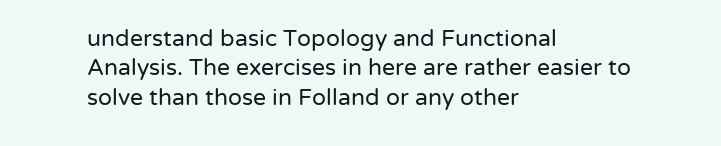understand basic Topology and Functional Analysis. The exercises in here are rather easier to solve than those in Folland or any other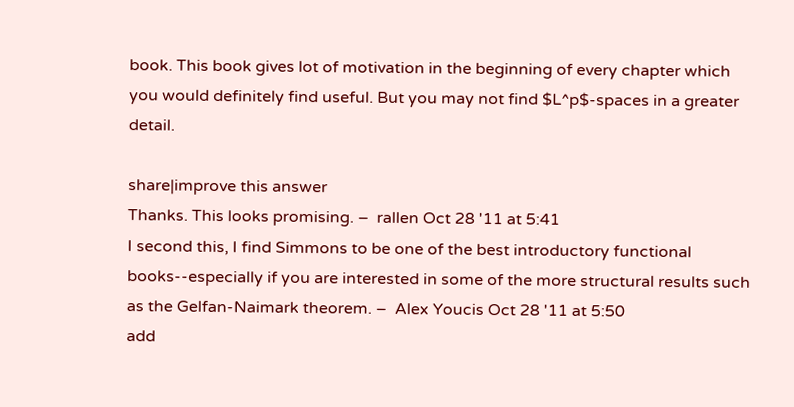book. This book gives lot of motivation in the beginning of every chapter which you would definitely find useful. But you may not find $L^p$-spaces in a greater detail.

share|improve this answer
Thanks. This looks promising. –  rallen Oct 28 '11 at 5:41
I second this, I find Simmons to be one of the best introductory functional books--especially if you are interested in some of the more structural results such as the Gelfan-Naimark theorem. –  Alex Youcis Oct 28 '11 at 5:50
add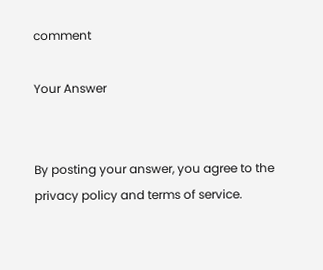comment

Your Answer


By posting your answer, you agree to the privacy policy and terms of service.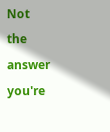Not the answer you're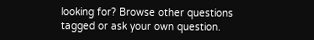looking for? Browse other questions tagged or ask your own question.